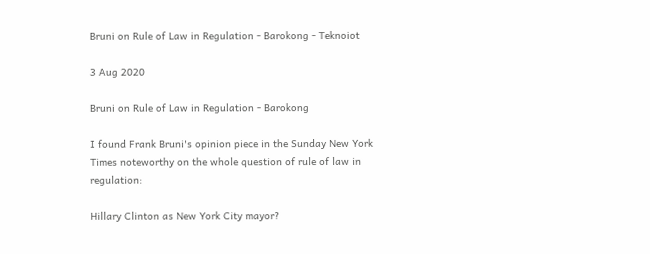Bruni on Rule of Law in Regulation - Barokong - Teknoiot

3 Aug 2020

Bruni on Rule of Law in Regulation - Barokong

I found Frank Bruni's opinion piece in the Sunday New York Times noteworthy on the whole question of rule of law in regulation:

Hillary Clinton as New York City mayor?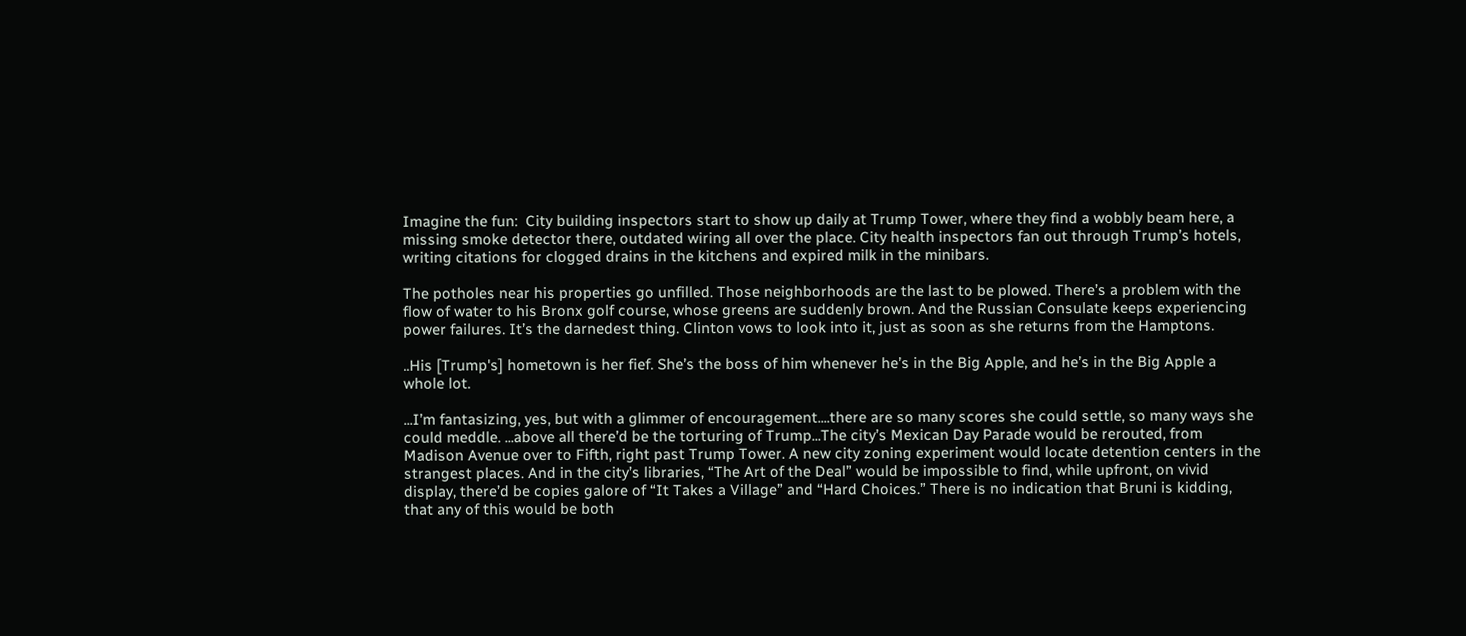Imagine the fun:  City building inspectors start to show up daily at Trump Tower, where they find a wobbly beam here, a missing smoke detector there, outdated wiring all over the place. City health inspectors fan out through Trump’s hotels, writing citations for clogged drains in the kitchens and expired milk in the minibars.

The potholes near his properties go unfilled. Those neighborhoods are the last to be plowed. There’s a problem with the flow of water to his Bronx golf course, whose greens are suddenly brown. And the Russian Consulate keeps experiencing power failures. It’s the darnedest thing. Clinton vows to look into it, just as soon as she returns from the Hamptons.

..His [Trump's] hometown is her fief. She’s the boss of him whenever he’s in the Big Apple, and he’s in the Big Apple a whole lot.

...I’m fantasizing, yes, but with a glimmer of encouragement....there are so many scores she could settle, so many ways she could meddle. ...above all there’d be the torturing of Trump...The city’s Mexican Day Parade would be rerouted, from Madison Avenue over to Fifth, right past Trump Tower. A new city zoning experiment would locate detention centers in the strangest places. And in the city’s libraries, “The Art of the Deal” would be impossible to find, while upfront, on vivid display, there’d be copies galore of “It Takes a Village” and “Hard Choices.” There is no indication that Bruni is kidding, that any of this would be both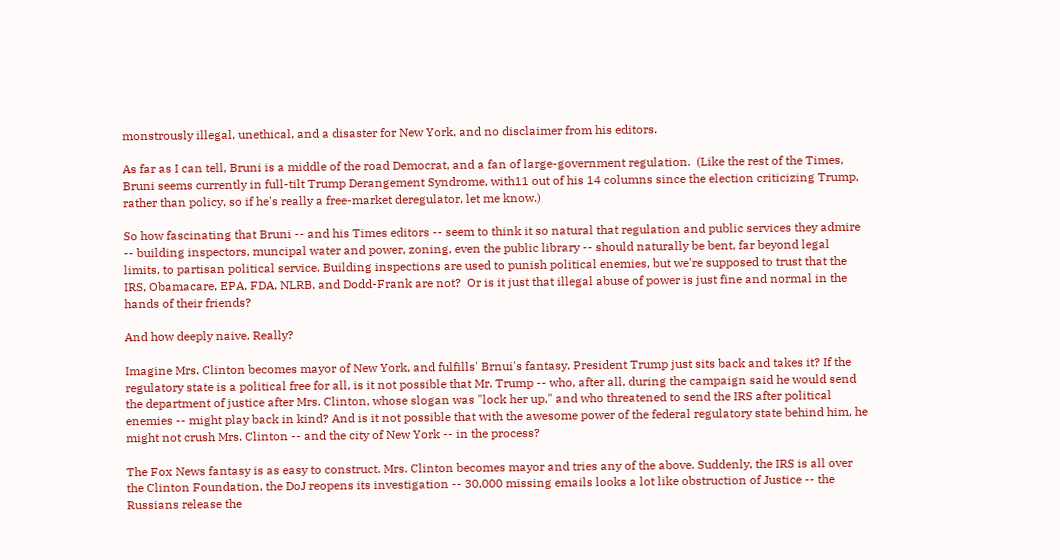monstrously illegal, unethical, and a disaster for New York, and no disclaimer from his editors.

As far as I can tell, Bruni is a middle of the road Democrat, and a fan of large-government regulation.  (Like the rest of the Times, Bruni seems currently in full-tilt Trump Derangement Syndrome, with11 out of his 14 columns since the election criticizing Trump, rather than policy, so if he's really a free-market deregulator, let me know.)

So how fascinating that Bruni -- and his Times editors -- seem to think it so natural that regulation and public services they admire -- building inspectors, muncipal water and power, zoning, even the public library -- should naturally be bent, far beyond legal limits, to partisan political service. Building inspections are used to punish political enemies, but we're supposed to trust that the IRS, Obamacare, EPA, FDA, NLRB, and Dodd-Frank are not?  Or is it just that illegal abuse of power is just fine and normal in the hands of their friends?

And how deeply naive. Really?

Imagine Mrs. Clinton becomes mayor of New York, and fulfills' Brnui's fantasy. President Trump just sits back and takes it? If the regulatory state is a political free for all, is it not possible that Mr. Trump -- who, after all, during the campaign said he would send the department of justice after Mrs. Clinton, whose slogan was "lock her up," and who threatened to send the IRS after political enemies -- might play back in kind? And is it not possible that with the awesome power of the federal regulatory state behind him, he might not crush Mrs. Clinton -- and the city of New York -- in the process?

The Fox News fantasy is as easy to construct. Mrs. Clinton becomes mayor and tries any of the above. Suddenly, the IRS is all over the Clinton Foundation, the DoJ reopens its investigation -- 30,000 missing emails looks a lot like obstruction of Justice -- the Russians release the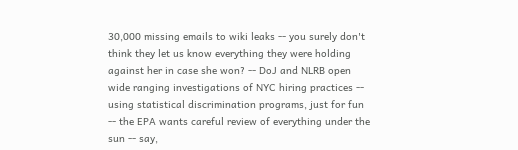30,000 missing emails to wiki leaks -- you surely don't think they let us know everything they were holding against her in case she won? -- DoJ and NLRB open wide ranging investigations of NYC hiring practices -- using statistical discrimination programs, just for fun -- the EPA wants careful review of everything under the sun -- say,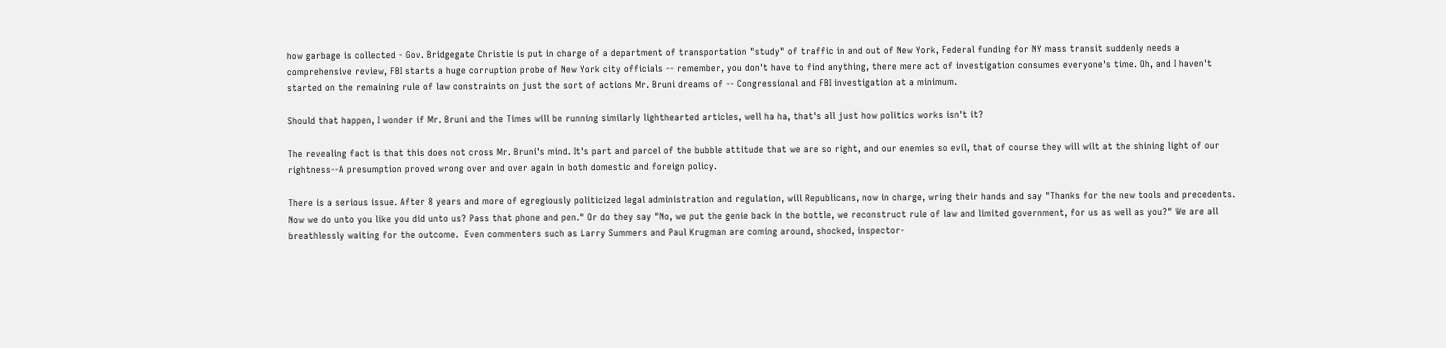how garbage is collected - Gov. Bridgegate Christie is put in charge of a department of transportation "study" of traffic in and out of New York, Federal funding for NY mass transit suddenly needs a comprehensive review, FBI starts a huge corruption probe of New York city officials -- remember, you don't have to find anything, there mere act of investigation consumes everyone's time. Oh, and I haven't started on the remaining rule of law constraints on just the sort of actions Mr. Bruni dreams of -- Congressional and FBI investigation at a minimum.

Should that happen, I wonder if Mr. Bruni and the Times will be running similarly lighthearted articles, well ha ha, that's all just how politics works isn't it?

The revealing fact is that this does not cross Mr. Bruni's mind. It's part and parcel of the bubble attitude that we are so right, and our enemies so evil, that of course they will wilt at the shining light of our rightness--A presumption proved wrong over and over again in both domestic and foreign policy.

There is a serious issue. After 8 years and more of egregiously politicized legal administration and regulation, will Republicans, now in charge, wring their hands and say "Thanks for the new tools and precedents. Now we do unto you like you did unto us? Pass that phone and pen." Or do they say "No, we put the genie back in the bottle, we reconstruct rule of law and limited government, for us as well as you?" We are all breathlessly waiting for the outcome.  Even commenters such as Larry Summers and Paul Krugman are coming around, shocked, inspector-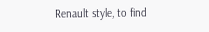Renault style, to find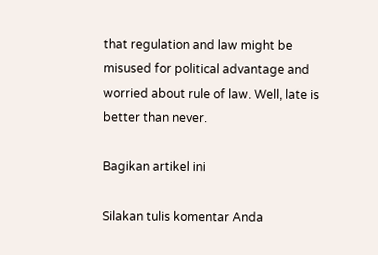that regulation and law might be misused for political advantage and worried about rule of law. Well, late is better than never.

Bagikan artikel ini

Silakan tulis komentar Anda